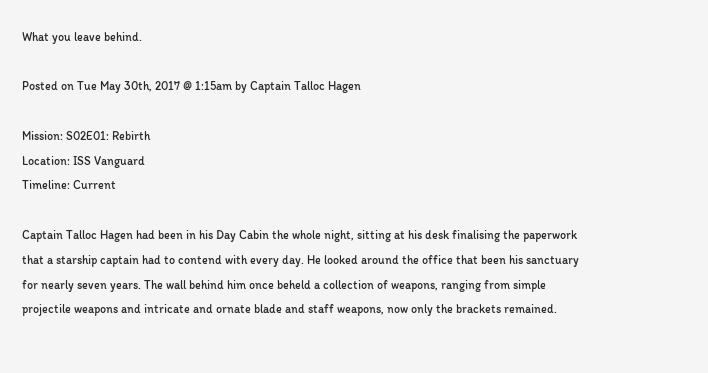What you leave behind.

Posted on Tue May 30th, 2017 @ 1:15am by Captain Talloc Hagen

Mission: S02E01: Rebirth
Location: ISS Vanguard
Timeline: Current

Captain Talloc Hagen had been in his Day Cabin the whole night, sitting at his desk finalising the paperwork that a starship captain had to contend with every day. He looked around the office that been his sanctuary for nearly seven years. The wall behind him once beheld a collection of weapons, ranging from simple projectile weapons and intricate and ornate blade and staff weapons, now only the brackets remained.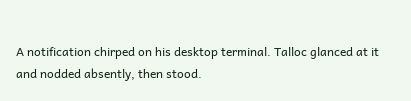A notification chirped on his desktop terminal. Talloc glanced at it and nodded absently, then stood.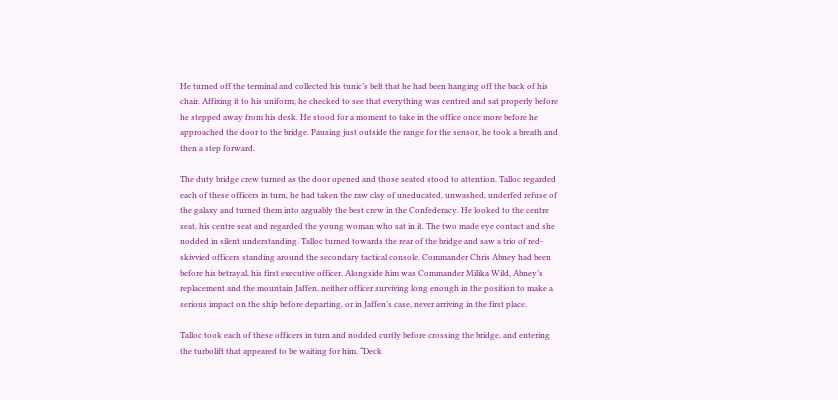He turned off the terminal and collected his tunic’s belt that he had been hanging off the back of his chair. Affixing it to his uniform, he checked to see that everything was centred and sat properly before he stepped away from his desk. He stood for a moment to take in the office once more before he approached the door to the bridge. Pausing just outside the range for the sensor, he took a breath and then a step forward.

The duty bridge crew turned as the door opened and those seated stood to attention. Talloc regarded each of these officers in turn, he had taken the raw clay of uneducated, unwashed, underfed refuse of the galaxy and turned them into arguably the best crew in the Confederacy. He looked to the centre seat, his centre seat and regarded the young woman who sat in it. The two made eye contact and she nodded in silent understanding. Talloc turned towards the rear of the bridge and saw a trio of red-skivvied officers standing around the secondary tactical console. Commander Chris Abney had been before his betrayal, his first executive officer. Alongside him was Commander Milika Wild, Abney’s replacement and the mountain Jaffen, neither officer surviving long enough in the position to make a serious impact on the ship before departing, or in Jaffen’s case, never arriving in the first place.

Talloc took each of these officers in turn and nodded curtly before crossing the bridge, and entering the turbolift that appeared to be waiting for him. “Deck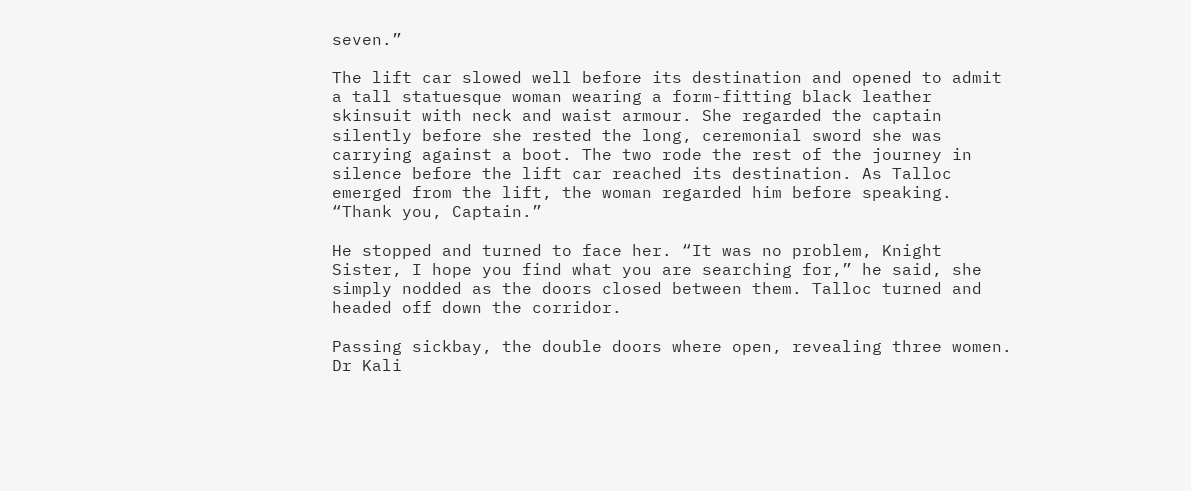seven.”

The lift car slowed well before its destination and opened to admit a tall statuesque woman wearing a form-fitting black leather skinsuit with neck and waist armour. She regarded the captain silently before she rested the long, ceremonial sword she was carrying against a boot. The two rode the rest of the journey in silence before the lift car reached its destination. As Talloc emerged from the lift, the woman regarded him before speaking. “Thank you, Captain.”

He stopped and turned to face her. “It was no problem, Knight Sister, I hope you find what you are searching for,” he said, she simply nodded as the doors closed between them. Talloc turned and headed off down the corridor.

Passing sickbay, the double doors where open, revealing three women. Dr Kali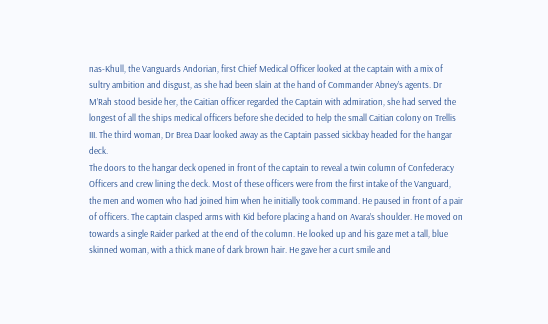nas-Khull, the Vanguards Andorian, first Chief Medical Officer looked at the captain with a mix of sultry ambition and disgust, as she had been slain at the hand of Commander Abney’s agents. Dr M’Rah stood beside her, the Caitian officer regarded the Captain with admiration, she had served the longest of all the ships medical officers before she decided to help the small Caitian colony on Trellis III. The third woman, Dr Brea Daar looked away as the Captain passed sickbay headed for the hangar deck.
The doors to the hangar deck opened in front of the captain to reveal a twin column of Confederacy Officers and crew lining the deck. Most of these officers were from the first intake of the Vanguard, the men and women who had joined him when he initially took command. He paused in front of a pair of officers. The captain clasped arms with Kid before placing a hand on Avara’s shoulder. He moved on towards a single Raider parked at the end of the column. He looked up and his gaze met a tall, blue skinned woman, with a thick mane of dark brown hair. He gave her a curt smile and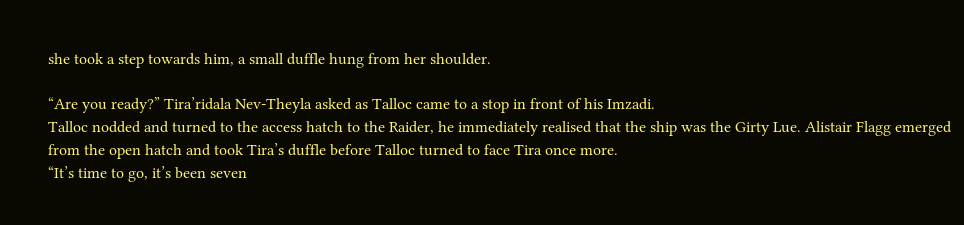she took a step towards him, a small duffle hung from her shoulder.

“Are you ready?” Tira’ridala Nev-Theyla asked as Talloc came to a stop in front of his Imzadi.
Talloc nodded and turned to the access hatch to the Raider, he immediately realised that the ship was the Girty Lue. Alistair Flagg emerged from the open hatch and took Tira’s duffle before Talloc turned to face Tira once more.
“It’s time to go, it’s been seven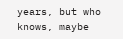years, but who knows, maybe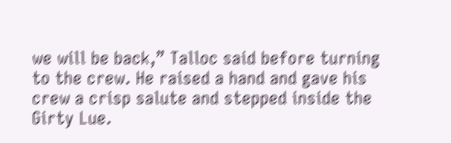we will be back,” Talloc said before turning to the crew. He raised a hand and gave his crew a crisp salute and stepped inside the Girty Lue.